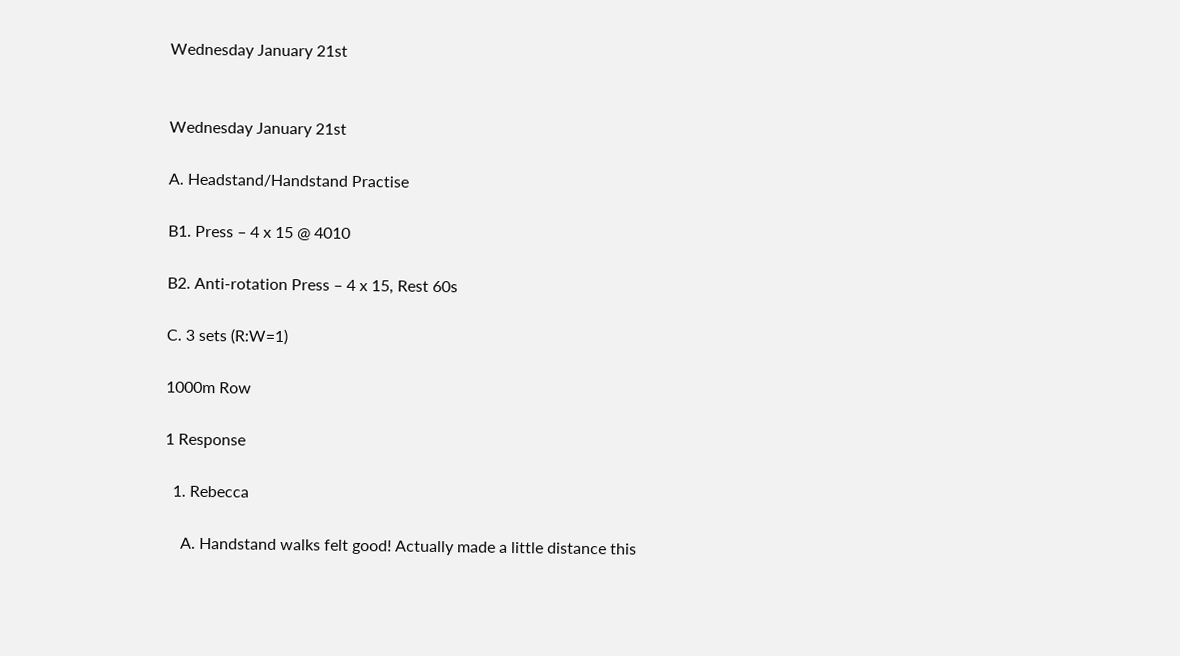Wednesday January 21st


Wednesday January 21st

A. Headstand/Handstand Practise

B1. Press – 4 x 15 @ 4010

B2. Anti-rotation Press – 4 x 15, Rest 60s

C. 3 sets (R:W=1)

1000m Row

1 Response

  1. Rebecca

    A. Handstand walks felt good! Actually made a little distance this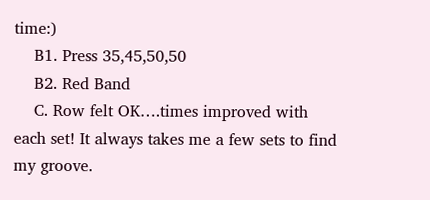time:)
    B1. Press 35,45,50,50
    B2. Red Band
    C. Row felt OK….times improved with each set! It always takes me a few sets to find my groove.